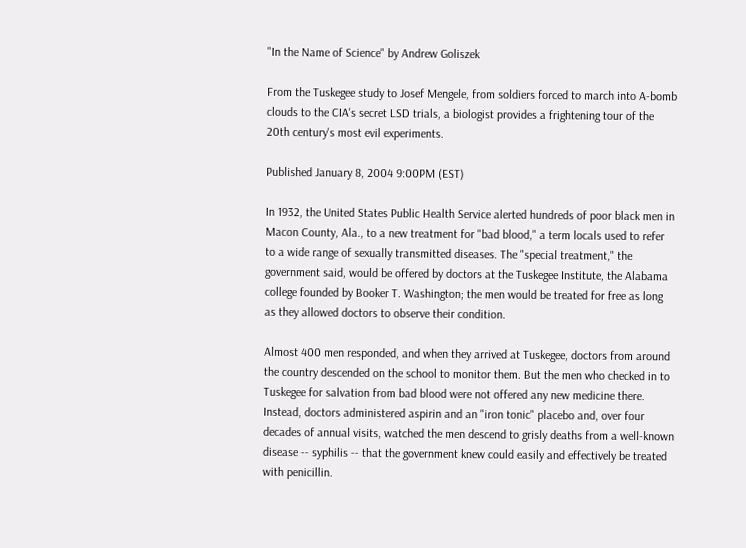"In the Name of Science" by Andrew Goliszek

From the Tuskegee study to Josef Mengele, from soldiers forced to march into A-bomb clouds to the CIA's secret LSD trials, a biologist provides a frightening tour of the 20th century's most evil experiments.

Published January 8, 2004 9:00PM (EST)

In 1932, the United States Public Health Service alerted hundreds of poor black men in Macon County, Ala., to a new treatment for "bad blood," a term locals used to refer to a wide range of sexually transmitted diseases. The "special treatment," the government said, would be offered by doctors at the Tuskegee Institute, the Alabama college founded by Booker T. Washington; the men would be treated for free as long as they allowed doctors to observe their condition.

Almost 400 men responded, and when they arrived at Tuskegee, doctors from around the country descended on the school to monitor them. But the men who checked in to Tuskegee for salvation from bad blood were not offered any new medicine there. Instead, doctors administered aspirin and an "iron tonic" placebo and, over four decades of annual visits, watched the men descend to grisly deaths from a well-known disease -- syphilis -- that the government knew could easily and effectively be treated with penicillin.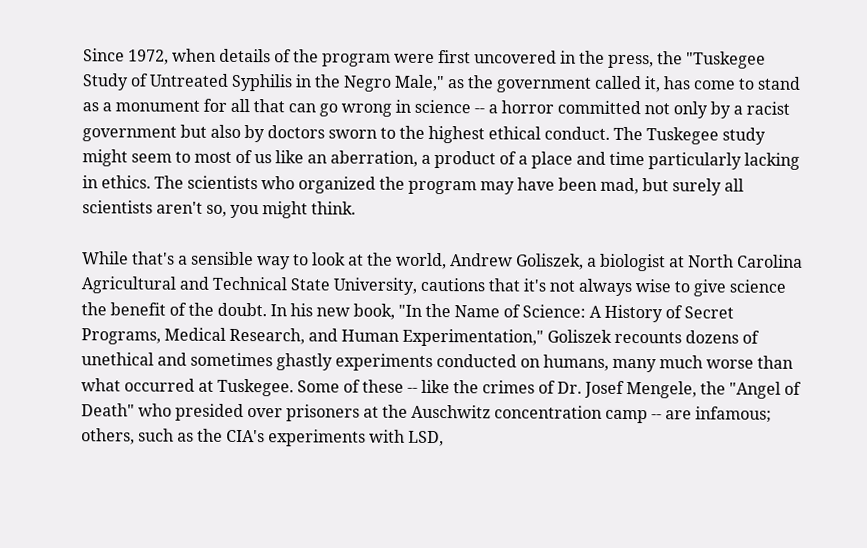Since 1972, when details of the program were first uncovered in the press, the "Tuskegee Study of Untreated Syphilis in the Negro Male," as the government called it, has come to stand as a monument for all that can go wrong in science -- a horror committed not only by a racist government but also by doctors sworn to the highest ethical conduct. The Tuskegee study might seem to most of us like an aberration, a product of a place and time particularly lacking in ethics. The scientists who organized the program may have been mad, but surely all scientists aren't so, you might think.

While that's a sensible way to look at the world, Andrew Goliszek, a biologist at North Carolina Agricultural and Technical State University, cautions that it's not always wise to give science the benefit of the doubt. In his new book, "In the Name of Science: A History of Secret Programs, Medical Research, and Human Experimentation," Goliszek recounts dozens of unethical and sometimes ghastly experiments conducted on humans, many much worse than what occurred at Tuskegee. Some of these -- like the crimes of Dr. Josef Mengele, the "Angel of Death" who presided over prisoners at the Auschwitz concentration camp -- are infamous; others, such as the CIA's experiments with LSD,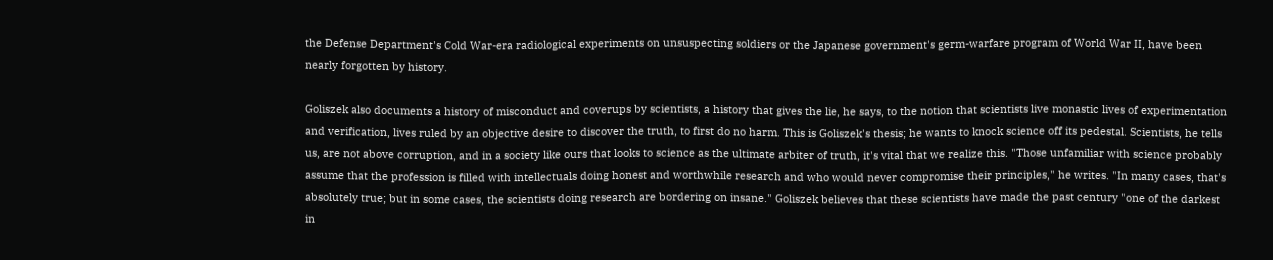the Defense Department's Cold War-era radiological experiments on unsuspecting soldiers or the Japanese government's germ-warfare program of World War II, have been nearly forgotten by history.

Goliszek also documents a history of misconduct and coverups by scientists, a history that gives the lie, he says, to the notion that scientists live monastic lives of experimentation and verification, lives ruled by an objective desire to discover the truth, to first do no harm. This is Goliszek's thesis; he wants to knock science off its pedestal. Scientists, he tells us, are not above corruption, and in a society like ours that looks to science as the ultimate arbiter of truth, it's vital that we realize this. "Those unfamiliar with science probably assume that the profession is filled with intellectuals doing honest and worthwhile research and who would never compromise their principles," he writes. "In many cases, that's absolutely true; but in some cases, the scientists doing research are bordering on insane." Goliszek believes that these scientists have made the past century "one of the darkest in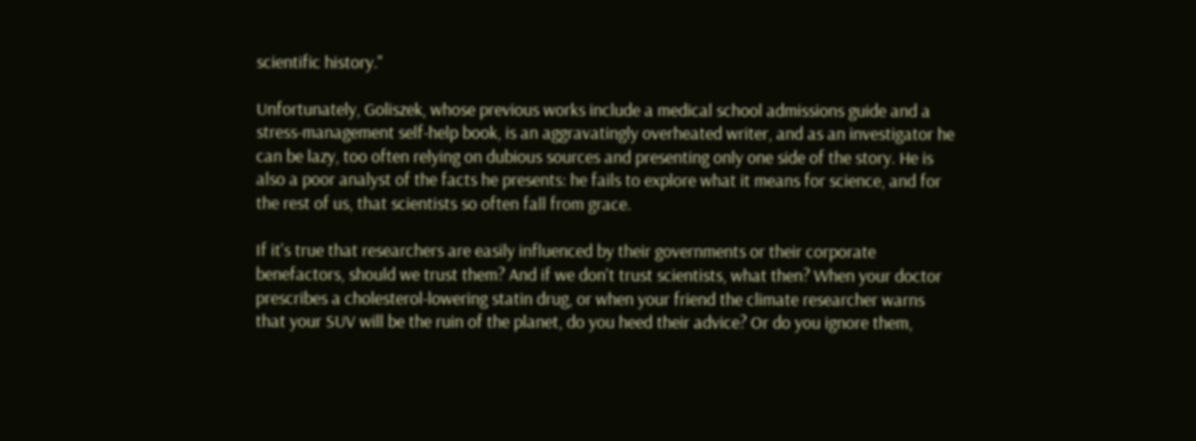scientific history."

Unfortunately, Goliszek, whose previous works include a medical school admissions guide and a stress-management self-help book, is an aggravatingly overheated writer, and as an investigator he can be lazy, too often relying on dubious sources and presenting only one side of the story. He is also a poor analyst of the facts he presents: he fails to explore what it means for science, and for the rest of us, that scientists so often fall from grace.

If it's true that researchers are easily influenced by their governments or their corporate benefactors, should we trust them? And if we don't trust scientists, what then? When your doctor prescribes a cholesterol-lowering statin drug, or when your friend the climate researcher warns that your SUV will be the ruin of the planet, do you heed their advice? Or do you ignore them,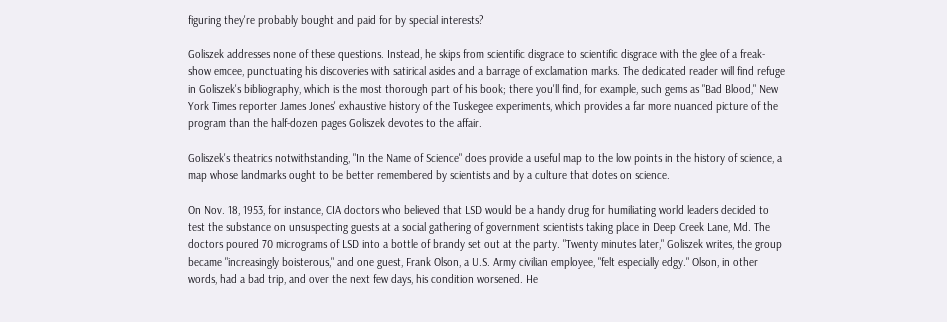figuring they're probably bought and paid for by special interests?

Goliszek addresses none of these questions. Instead, he skips from scientific disgrace to scientific disgrace with the glee of a freak-show emcee, punctuating his discoveries with satirical asides and a barrage of exclamation marks. The dedicated reader will find refuge in Goliszek's bibliography, which is the most thorough part of his book; there you'll find, for example, such gems as "Bad Blood," New York Times reporter James Jones' exhaustive history of the Tuskegee experiments, which provides a far more nuanced picture of the program than the half-dozen pages Goliszek devotes to the affair.

Goliszek's theatrics notwithstanding, "In the Name of Science" does provide a useful map to the low points in the history of science, a map whose landmarks ought to be better remembered by scientists and by a culture that dotes on science.

On Nov. 18, 1953, for instance, CIA doctors who believed that LSD would be a handy drug for humiliating world leaders decided to test the substance on unsuspecting guests at a social gathering of government scientists taking place in Deep Creek Lane, Md. The doctors poured 70 micrograms of LSD into a bottle of brandy set out at the party. "Twenty minutes later," Goliszek writes, the group became "increasingly boisterous," and one guest, Frank Olson, a U.S. Army civilian employee, "felt especially edgy." Olson, in other words, had a bad trip, and over the next few days, his condition worsened. He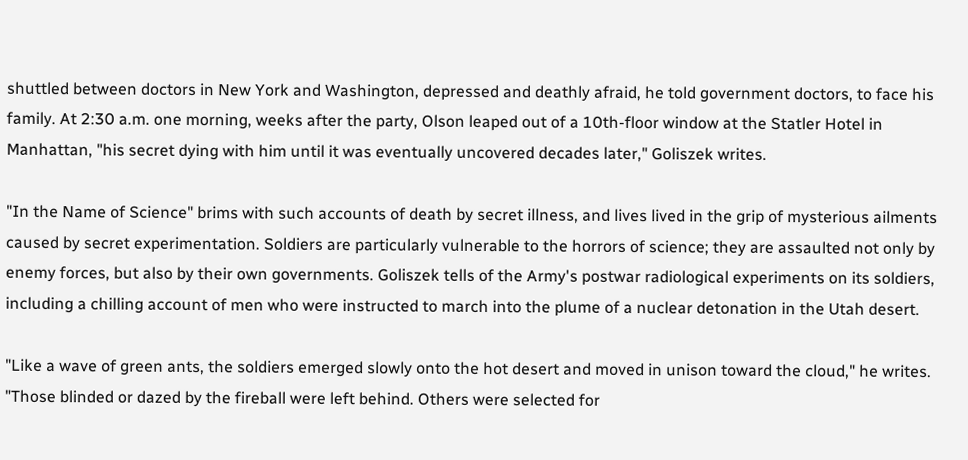shuttled between doctors in New York and Washington, depressed and deathly afraid, he told government doctors, to face his family. At 2:30 a.m. one morning, weeks after the party, Olson leaped out of a 10th-floor window at the Statler Hotel in Manhattan, "his secret dying with him until it was eventually uncovered decades later," Goliszek writes.

"In the Name of Science" brims with such accounts of death by secret illness, and lives lived in the grip of mysterious ailments caused by secret experimentation. Soldiers are particularly vulnerable to the horrors of science; they are assaulted not only by enemy forces, but also by their own governments. Goliszek tells of the Army's postwar radiological experiments on its soldiers, including a chilling account of men who were instructed to march into the plume of a nuclear detonation in the Utah desert.

"Like a wave of green ants, the soldiers emerged slowly onto the hot desert and moved in unison toward the cloud," he writes. "Those blinded or dazed by the fireball were left behind. Others were selected for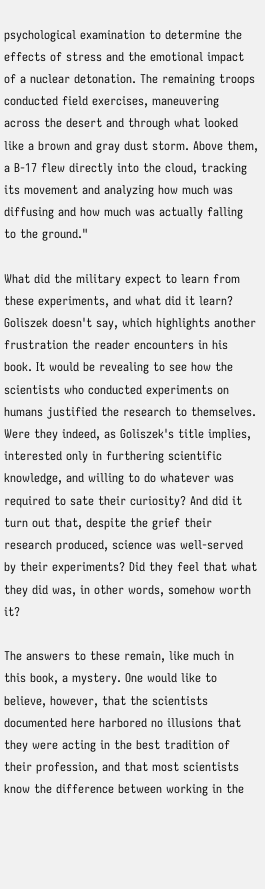psychological examination to determine the effects of stress and the emotional impact of a nuclear detonation. The remaining troops conducted field exercises, maneuvering across the desert and through what looked like a brown and gray dust storm. Above them, a B-17 flew directly into the cloud, tracking its movement and analyzing how much was diffusing and how much was actually falling to the ground."

What did the military expect to learn from these experiments, and what did it learn? Goliszek doesn't say, which highlights another frustration the reader encounters in his book. It would be revealing to see how the scientists who conducted experiments on humans justified the research to themselves. Were they indeed, as Goliszek's title implies, interested only in furthering scientific knowledge, and willing to do whatever was required to sate their curiosity? And did it turn out that, despite the grief their research produced, science was well-served by their experiments? Did they feel that what they did was, in other words, somehow worth it?

The answers to these remain, like much in this book, a mystery. One would like to believe, however, that the scientists documented here harbored no illusions that they were acting in the best tradition of their profession, and that most scientists know the difference between working in the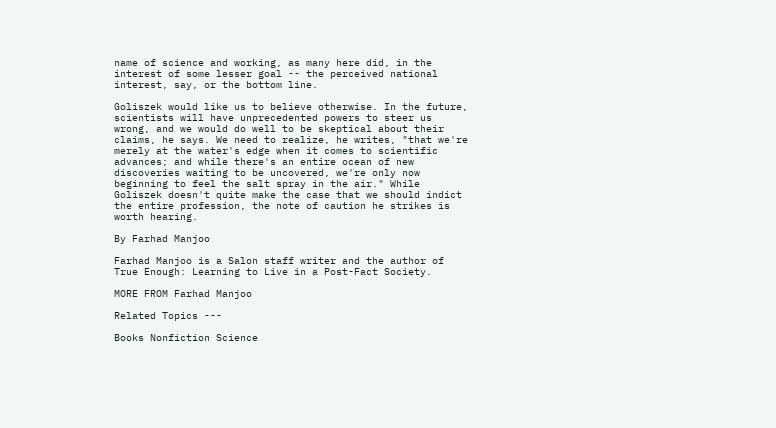name of science and working, as many here did, in the interest of some lesser goal -- the perceived national interest, say, or the bottom line.

Goliszek would like us to believe otherwise. In the future, scientists will have unprecedented powers to steer us wrong, and we would do well to be skeptical about their claims, he says. We need to realize, he writes, "that we're merely at the water's edge when it comes to scientific advances; and while there's an entire ocean of new discoveries waiting to be uncovered, we're only now beginning to feel the salt spray in the air." While Goliszek doesn't quite make the case that we should indict the entire profession, the note of caution he strikes is worth hearing.

By Farhad Manjoo

Farhad Manjoo is a Salon staff writer and the author of True Enough: Learning to Live in a Post-Fact Society.

MORE FROM Farhad Manjoo

Related Topics ---

Books Nonfiction Science